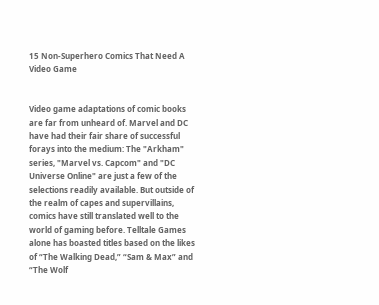15 Non-Superhero Comics That Need A Video Game


Video game adaptations of comic books are far from unheard of. Marvel and DC have had their fair share of successful forays into the medium: The "Arkham" series, "Marvel vs. Capcom" and "DC Universe Online" are just a few of the selections readily available. But outside of the realm of capes and supervillains, comics have still translated well to the world of gaming before. Telltale Games alone has boasted titles based on the likes of “The Walking Dead,” “Sam & Max” and “The Wolf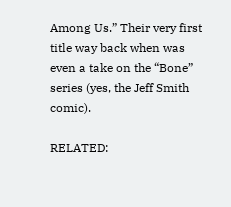Among Us.” Their very first title way back when was even a take on the “Bone” series (yes, the Jeff Smith comic).

RELATED: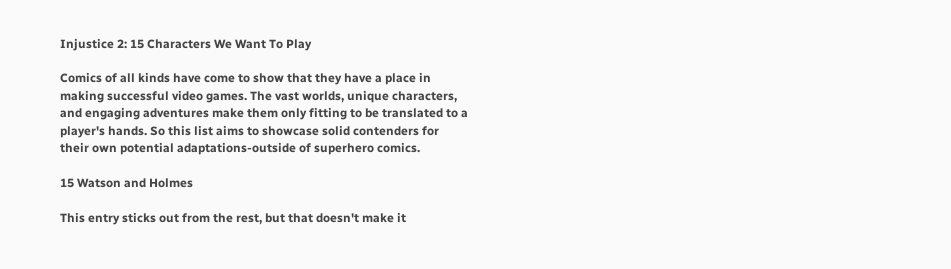Injustice 2: 15 Characters We Want To Play

Comics of all kinds have come to show that they have a place in making successful video games. The vast worlds, unique characters, and engaging adventures make them only fitting to be translated to a player's hands. So this list aims to showcase solid contenders for their own potential adaptations-outside of superhero comics.

15 Watson and Holmes

This entry sticks out from the rest, but that doesn't make it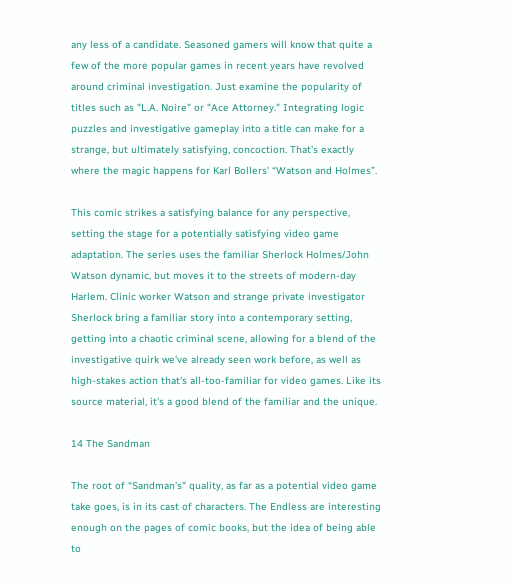any less of a candidate. Seasoned gamers will know that quite a few of the more popular games in recent years have revolved around criminal investigation. Just examine the popularity of titles such as "L.A. Noire" or "Ace Attorney." Integrating logic puzzles and investigative gameplay into a title can make for a strange, but ultimately satisfying, concoction. That's exactly where the magic happens for Karl Bollers' “Watson and Holmes”.

This comic strikes a satisfying balance for any perspective, setting the stage for a potentially satisfying video game adaptation. The series uses the familiar Sherlock Holmes/John Watson dynamic, but moves it to the streets of modern-day Harlem. Clinic worker Watson and strange private investigator Sherlock bring a familiar story into a contemporary setting, getting into a chaotic criminal scene, allowing for a blend of the investigative quirk we've already seen work before, as well as high-stakes action that's all-too-familiar for video games. Like its source material, it's a good blend of the familiar and the unique.

14 The Sandman

The root of “Sandman's" quality, as far as a potential video game take goes, is in its cast of characters. The Endless are interesting enough on the pages of comic books, but the idea of being able to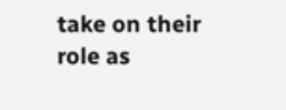take on their role as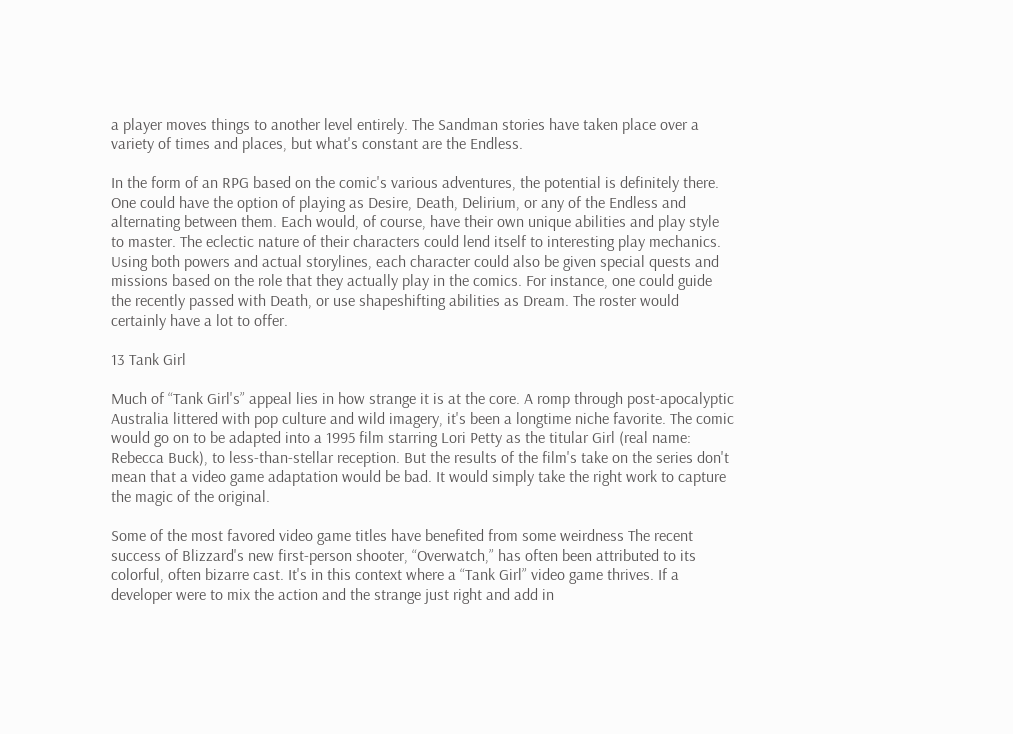a player moves things to another level entirely. The Sandman stories have taken place over a variety of times and places, but what's constant are the Endless.

In the form of an RPG based on the comic's various adventures, the potential is definitely there. One could have the option of playing as Desire, Death, Delirium, or any of the Endless and alternating between them. Each would, of course, have their own unique abilities and play style to master. The eclectic nature of their characters could lend itself to interesting play mechanics. Using both powers and actual storylines, each character could also be given special quests and missions based on the role that they actually play in the comics. For instance, one could guide the recently passed with Death, or use shapeshifting abilities as Dream. The roster would certainly have a lot to offer.

13 Tank Girl

Much of “Tank Girl's” appeal lies in how strange it is at the core. A romp through post-apocalyptic Australia littered with pop culture and wild imagery, it's been a longtime niche favorite. The comic would go on to be adapted into a 1995 film starring Lori Petty as the titular Girl (real name: Rebecca Buck), to less-than-stellar reception. But the results of the film's take on the series don't mean that a video game adaptation would be bad. It would simply take the right work to capture the magic of the original.

Some of the most favored video game titles have benefited from some weirdness The recent success of Blizzard's new first-person shooter, “Overwatch,” has often been attributed to its colorful, often bizarre cast. It's in this context where a “Tank Girl” video game thrives. If a developer were to mix the action and the strange just right and add in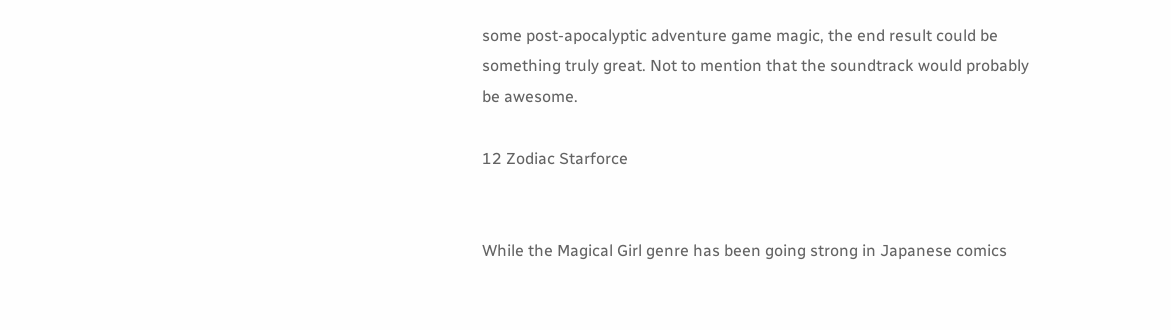some post-apocalyptic adventure game magic, the end result could be something truly great. Not to mention that the soundtrack would probably be awesome.

12 Zodiac Starforce


While the Magical Girl genre has been going strong in Japanese comics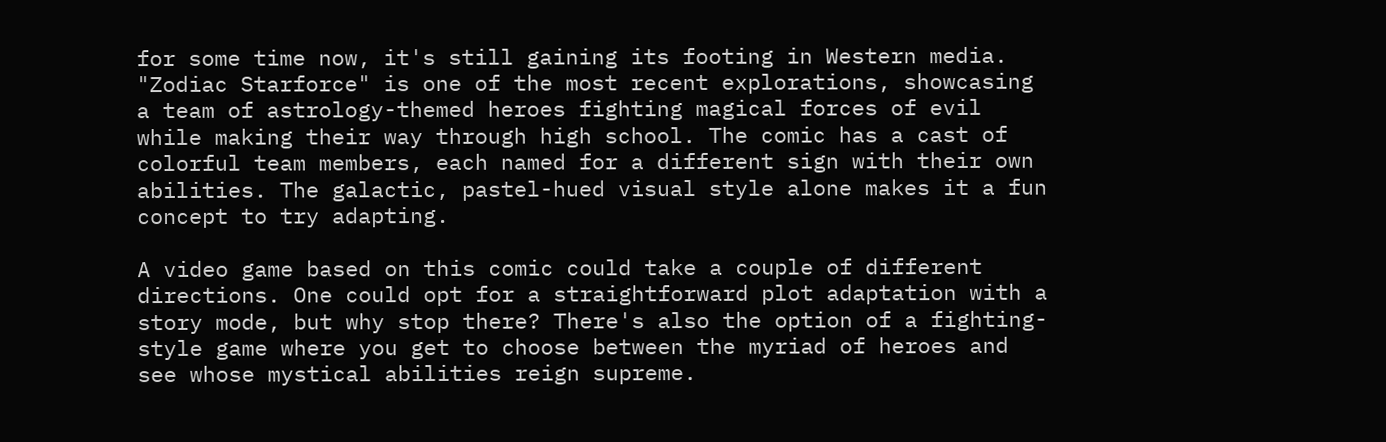for some time now, it's still gaining its footing in Western media. "Zodiac Starforce" is one of the most recent explorations, showcasing a team of astrology-themed heroes fighting magical forces of evil while making their way through high school. The comic has a cast of colorful team members, each named for a different sign with their own abilities. The galactic, pastel-hued visual style alone makes it a fun concept to try adapting.

A video game based on this comic could take a couple of different directions. One could opt for a straightforward plot adaptation with a story mode, but why stop there? There's also the option of a fighting-style game where you get to choose between the myriad of heroes and see whose mystical abilities reign supreme.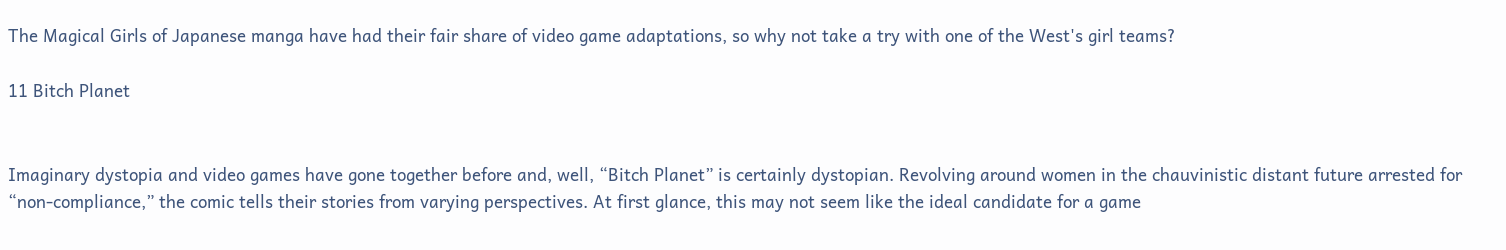The Magical Girls of Japanese manga have had their fair share of video game adaptations, so why not take a try with one of the West's girl teams?

11 Bitch Planet


Imaginary dystopia and video games have gone together before and, well, “Bitch Planet” is certainly dystopian. Revolving around women in the chauvinistic distant future arrested for “non-compliance,” the comic tells their stories from varying perspectives. At first glance, this may not seem like the ideal candidate for a game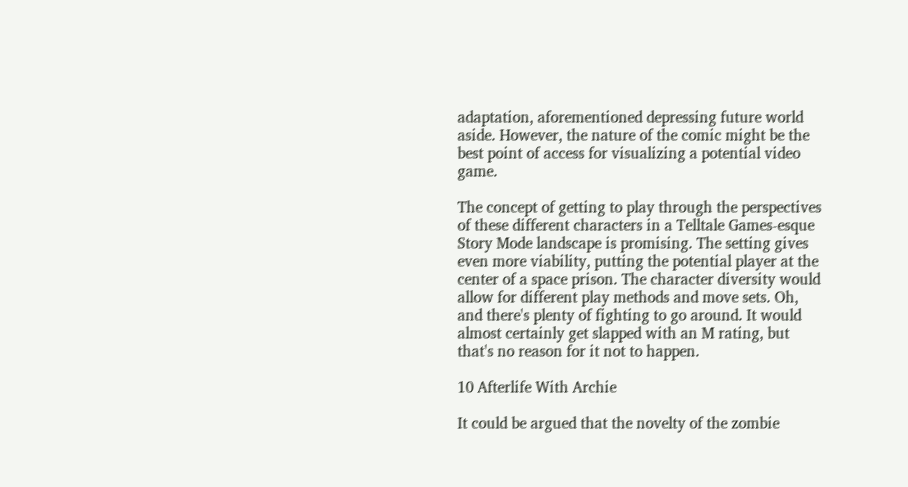adaptation, aforementioned depressing future world aside. However, the nature of the comic might be the best point of access for visualizing a potential video game.

The concept of getting to play through the perspectives of these different characters in a Telltale Games-esque Story Mode landscape is promising. The setting gives even more viability, putting the potential player at the center of a space prison. The character diversity would allow for different play methods and move sets. Oh, and there's plenty of fighting to go around. It would almost certainly get slapped with an M rating, but that's no reason for it not to happen.

10 Afterlife With Archie

It could be argued that the novelty of the zombie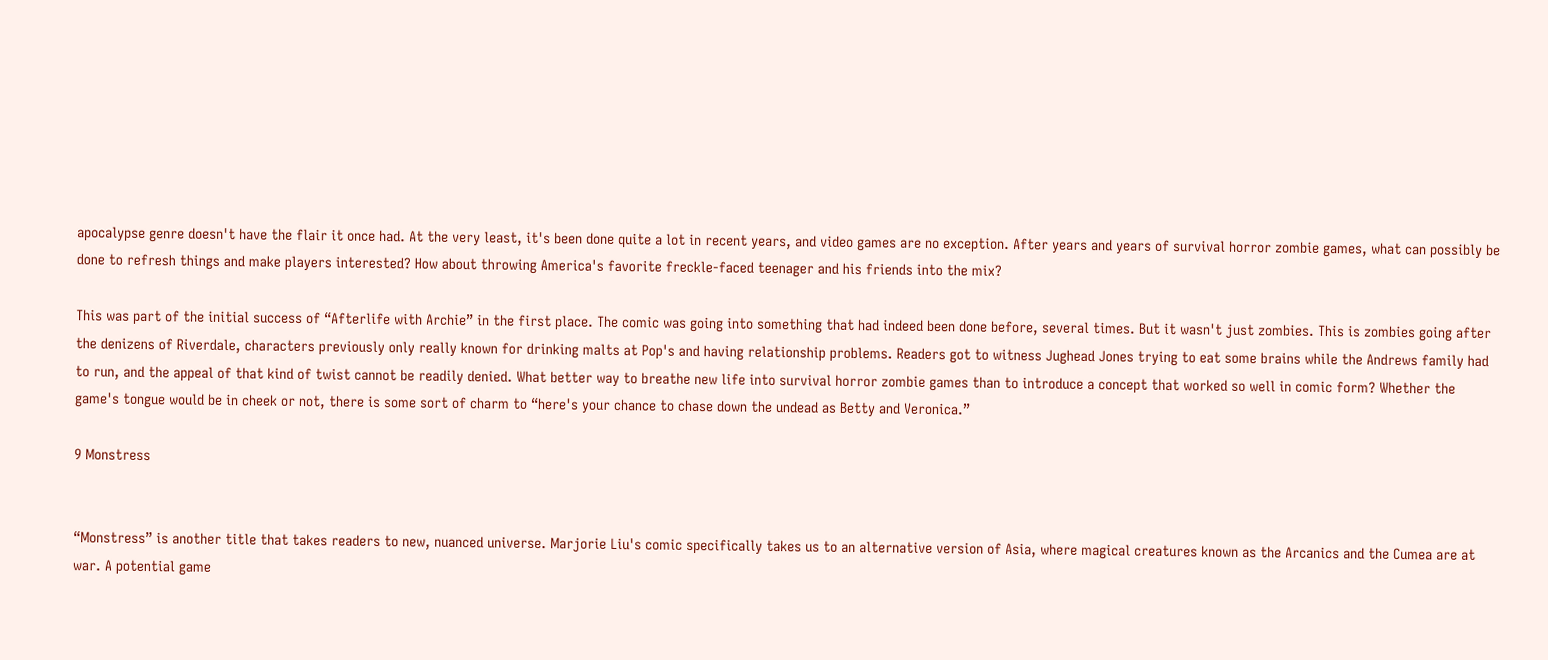apocalypse genre doesn't have the flair it once had. At the very least, it's been done quite a lot in recent years, and video games are no exception. After years and years of survival horror zombie games, what can possibly be done to refresh things and make players interested? How about throwing America's favorite freckle-faced teenager and his friends into the mix?

This was part of the initial success of “Afterlife with Archie” in the first place. The comic was going into something that had indeed been done before, several times. But it wasn't just zombies. This is zombies going after the denizens of Riverdale, characters previously only really known for drinking malts at Pop's and having relationship problems. Readers got to witness Jughead Jones trying to eat some brains while the Andrews family had to run, and the appeal of that kind of twist cannot be readily denied. What better way to breathe new life into survival horror zombie games than to introduce a concept that worked so well in comic form? Whether the game's tongue would be in cheek or not, there is some sort of charm to “here's your chance to chase down the undead as Betty and Veronica.”

9 Monstress


“Monstress” is another title that takes readers to new, nuanced universe. Marjorie Liu's comic specifically takes us to an alternative version of Asia, where magical creatures known as the Arcanics and the Cumea are at war. A potential game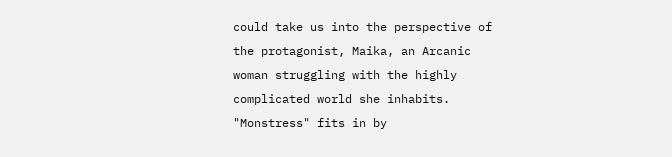could take us into the perspective of the protagonist, Maika, an Arcanic woman struggling with the highly complicated world she inhabits. "Monstress" fits in by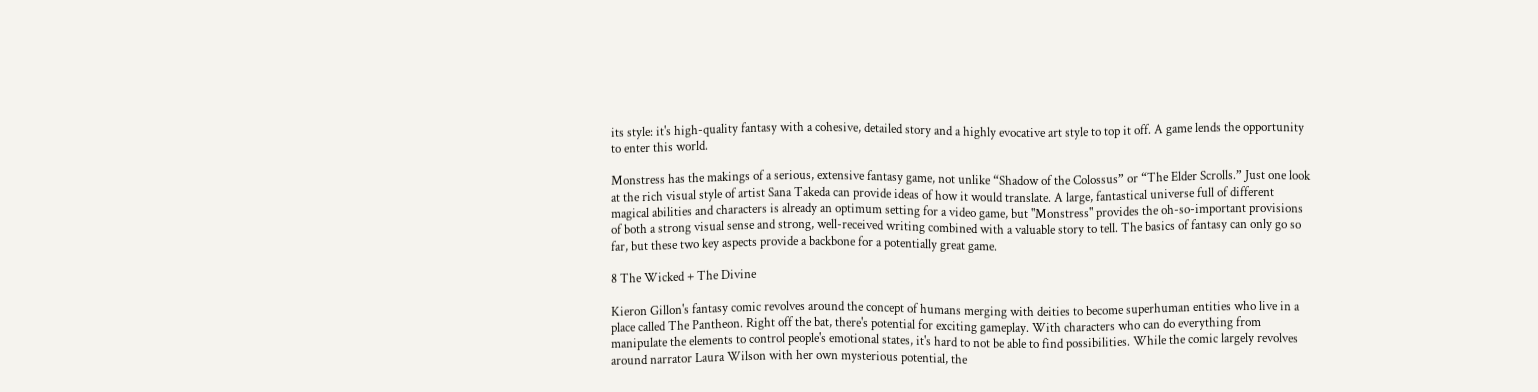its style: it's high-quality fantasy with a cohesive, detailed story and a highly evocative art style to top it off. A game lends the opportunity to enter this world.

Monstress has the makings of a serious, extensive fantasy game, not unlike “Shadow of the Colossus” or “The Elder Scrolls.” Just one look at the rich visual style of artist Sana Takeda can provide ideas of how it would translate. A large, fantastical universe full of different magical abilities and characters is already an optimum setting for a video game, but "Monstress" provides the oh-so-important provisions of both a strong visual sense and strong, well-received writing combined with a valuable story to tell. The basics of fantasy can only go so far, but these two key aspects provide a backbone for a potentially great game.

8 The Wicked + The Divine

Kieron Gillon's fantasy comic revolves around the concept of humans merging with deities to become superhuman entities who live in a place called The Pantheon. Right off the bat, there's potential for exciting gameplay. With characters who can do everything from manipulate the elements to control people's emotional states, it's hard to not be able to find possibilities. While the comic largely revolves around narrator Laura Wilson with her own mysterious potential, the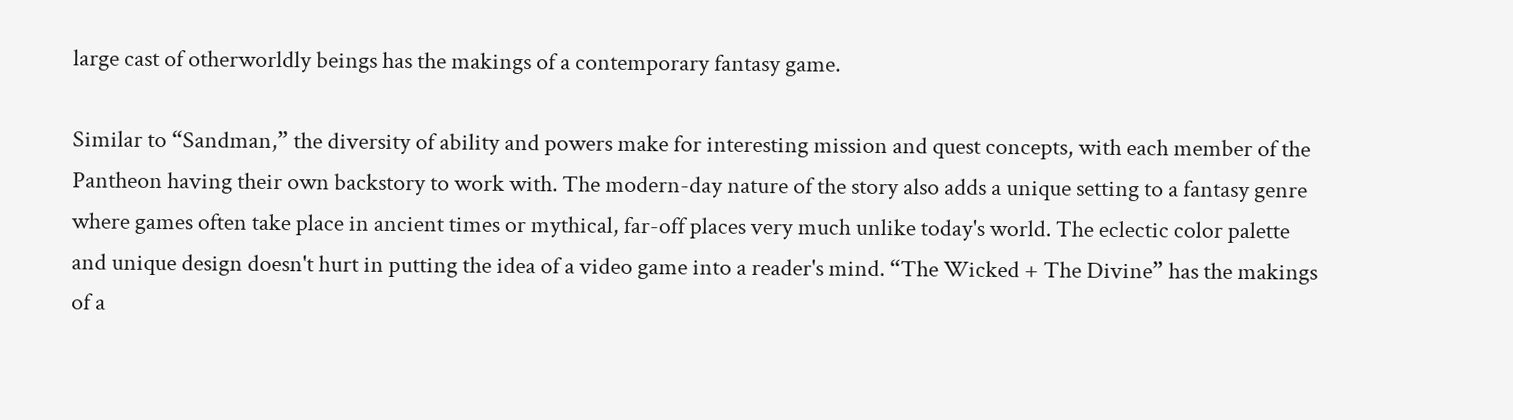large cast of otherworldly beings has the makings of a contemporary fantasy game.

Similar to “Sandman,” the diversity of ability and powers make for interesting mission and quest concepts, with each member of the Pantheon having their own backstory to work with. The modern-day nature of the story also adds a unique setting to a fantasy genre where games often take place in ancient times or mythical, far-off places very much unlike today's world. The eclectic color palette and unique design doesn't hurt in putting the idea of a video game into a reader's mind. “The Wicked + The Divine” has the makings of a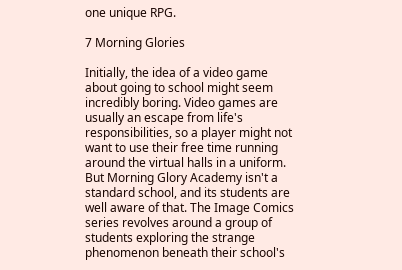one unique RPG.

7 Morning Glories

Initially, the idea of a video game about going to school might seem incredibly boring. Video games are usually an escape from life's responsibilities, so a player might not want to use their free time running around the virtual halls in a uniform. But Morning Glory Academy isn't a standard school, and its students are well aware of that. The Image Comics series revolves around a group of students exploring the strange phenomenon beneath their school's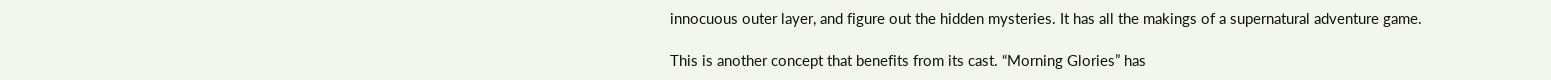innocuous outer layer, and figure out the hidden mysteries. It has all the makings of a supernatural adventure game.

This is another concept that benefits from its cast. “Morning Glories” has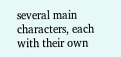several main characters, each with their own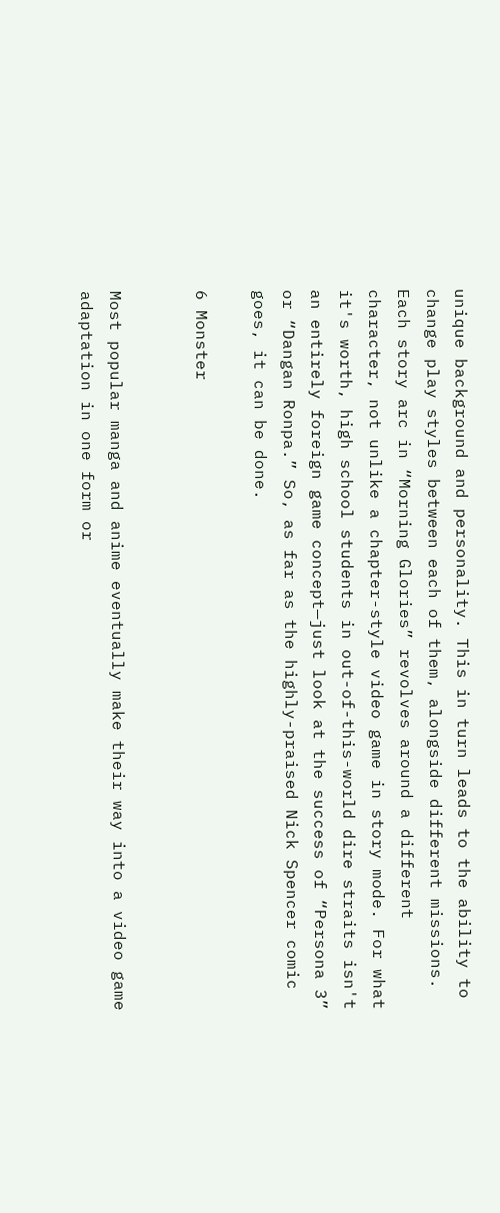unique background and personality. This in turn leads to the ability to change play styles between each of them, alongside different missions. Each story arc in “Morning Glories” revolves around a different character, not unlike a chapter-style video game in story mode. For what it's worth, high school students in out-of-this-world dire straits isn't an entirely foreign game concept—just look at the success of “Persona 3” or “Dangan Ronpa.” So, as far as the highly-praised Nick Spencer comic goes, it can be done.

6 Monster


Most popular manga and anime eventually make their way into a video game adaptation in one form or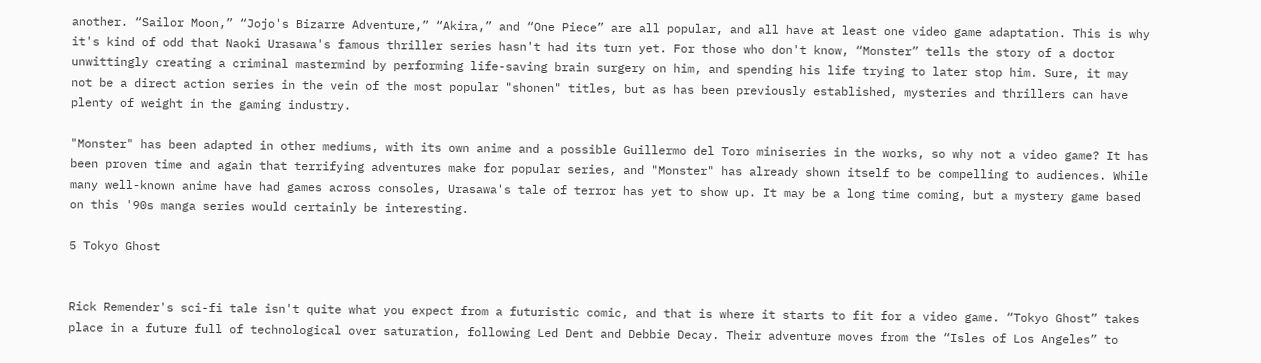another. “Sailor Moon,” “Jojo's Bizarre Adventure,” “Akira,” and “One Piece” are all popular, and all have at least one video game adaptation. This is why it's kind of odd that Naoki Urasawa's famous thriller series hasn't had its turn yet. For those who don't know, “Monster” tells the story of a doctor unwittingly creating a criminal mastermind by performing life-saving brain surgery on him, and spending his life trying to later stop him. Sure, it may not be a direct action series in the vein of the most popular "shonen" titles, but as has been previously established, mysteries and thrillers can have plenty of weight in the gaming industry.

"Monster" has been adapted in other mediums, with its own anime and a possible Guillermo del Toro miniseries in the works, so why not a video game? It has been proven time and again that terrifying adventures make for popular series, and "Monster" has already shown itself to be compelling to audiences. While many well-known anime have had games across consoles, Urasawa's tale of terror has yet to show up. It may be a long time coming, but a mystery game based on this '90s manga series would certainly be interesting.

5 Tokyo Ghost


Rick Remender's sci-fi tale isn't quite what you expect from a futuristic comic, and that is where it starts to fit for a video game. “Tokyo Ghost” takes place in a future full of technological over saturation, following Led Dent and Debbie Decay. Their adventure moves from the “Isles of Los Angeles” to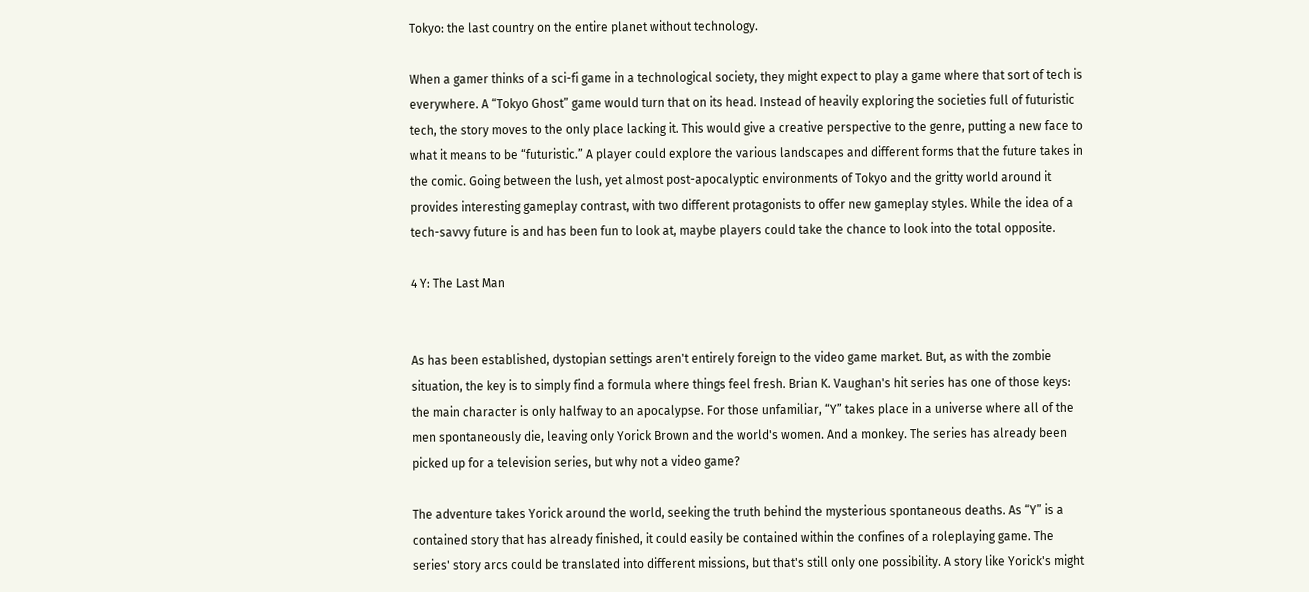Tokyo: the last country on the entire planet without technology.

When a gamer thinks of a sci-fi game in a technological society, they might expect to play a game where that sort of tech is everywhere. A “Tokyo Ghost” game would turn that on its head. Instead of heavily exploring the societies full of futuristic tech, the story moves to the only place lacking it. This would give a creative perspective to the genre, putting a new face to what it means to be “futuristic.” A player could explore the various landscapes and different forms that the future takes in the comic. Going between the lush, yet almost post-apocalyptic environments of Tokyo and the gritty world around it provides interesting gameplay contrast, with two different protagonists to offer new gameplay styles. While the idea of a tech-savvy future is and has been fun to look at, maybe players could take the chance to look into the total opposite.

4 Y: The Last Man


As has been established, dystopian settings aren't entirely foreign to the video game market. But, as with the zombie situation, the key is to simply find a formula where things feel fresh. Brian K. Vaughan's hit series has one of those keys: the main character is only halfway to an apocalypse. For those unfamiliar, “Y” takes place in a universe where all of the men spontaneously die, leaving only Yorick Brown and the world's women. And a monkey. The series has already been picked up for a television series, but why not a video game?

The adventure takes Yorick around the world, seeking the truth behind the mysterious spontaneous deaths. As “Y” is a contained story that has already finished, it could easily be contained within the confines of a roleplaying game. The series' story arcs could be translated into different missions, but that's still only one possibility. A story like Yorick's might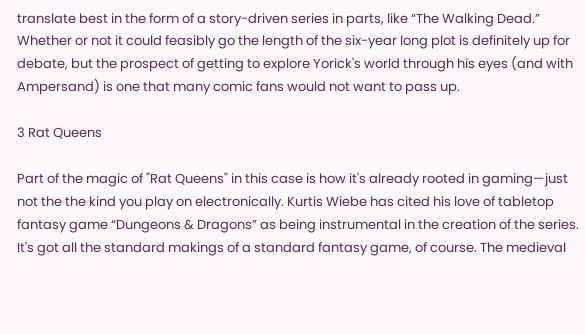translate best in the form of a story-driven series in parts, like “The Walking Dead.” Whether or not it could feasibly go the length of the six-year long plot is definitely up for debate, but the prospect of getting to explore Yorick's world through his eyes (and with Ampersand) is one that many comic fans would not want to pass up.

3 Rat Queens

Part of the magic of "Rat Queens" in this case is how it's already rooted in gaming—just not the the kind you play on electronically. Kurtis Wiebe has cited his love of tabletop fantasy game “Dungeons & Dragons” as being instrumental in the creation of the series. It's got all the standard makings of a standard fantasy game, of course. The medieval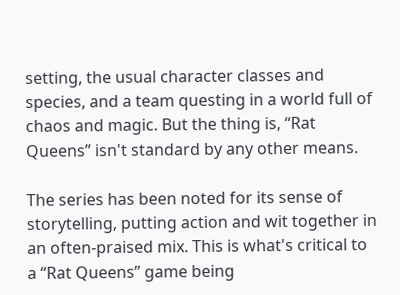setting, the usual character classes and species, and a team questing in a world full of chaos and magic. But the thing is, “Rat Queens” isn't standard by any other means.

The series has been noted for its sense of storytelling, putting action and wit together in an often-praised mix. This is what's critical to a “Rat Queens” game being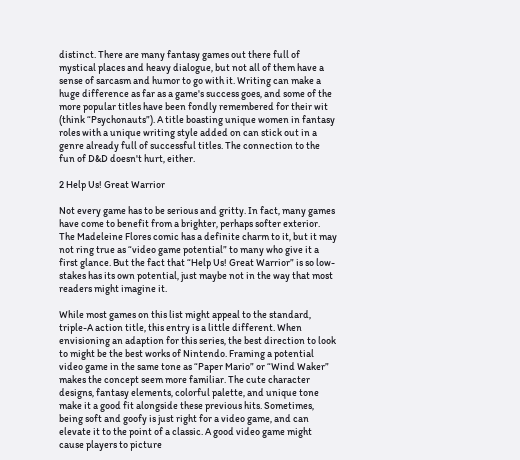distinct. There are many fantasy games out there full of mystical places and heavy dialogue, but not all of them have a sense of sarcasm and humor to go with it. Writing can make a huge difference as far as a game's success goes, and some of the more popular titles have been fondly remembered for their wit (think “Psychonauts”). A title boasting unique women in fantasy roles with a unique writing style added on can stick out in a genre already full of successful titles. The connection to the fun of D&D doesn't hurt, either.

2 Help Us! Great Warrior

Not every game has to be serious and gritty. In fact, many games have come to benefit from a brighter, perhaps softer exterior. The Madeleine Flores comic has a definite charm to it, but it may not ring true as “video game potential” to many who give it a first glance. But the fact that “Help Us! Great Warrior” is so low-stakes has its own potential, just maybe not in the way that most readers might imagine it.

While most games on this list might appeal to the standard, triple-A action title, this entry is a little different. When envisioning an adaption for this series, the best direction to look to might be the best works of Nintendo. Framing a potential video game in the same tone as “Paper Mario” or “Wind Waker” makes the concept seem more familiar. The cute character designs, fantasy elements, colorful palette, and unique tone make it a good fit alongside these previous hits. Sometimes, being soft and goofy is just right for a video game, and can elevate it to the point of a classic. A good video game might cause players to picture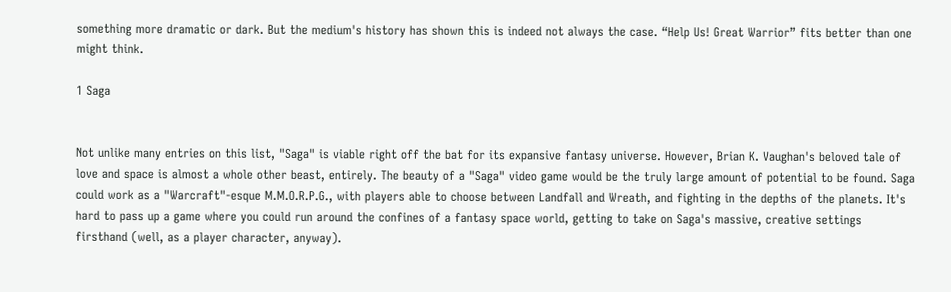something more dramatic or dark. But the medium's history has shown this is indeed not always the case. “Help Us! Great Warrior” fits better than one might think.

1 Saga


Not unlike many entries on this list, "Saga" is viable right off the bat for its expansive fantasy universe. However, Brian K. Vaughan's beloved tale of love and space is almost a whole other beast, entirely. The beauty of a "Saga" video game would be the truly large amount of potential to be found. Saga could work as a "Warcraft"-esque M.M.O.R.P.G., with players able to choose between Landfall and Wreath, and fighting in the depths of the planets. It's hard to pass up a game where you could run around the confines of a fantasy space world, getting to take on Saga's massive, creative settings firsthand (well, as a player character, anyway).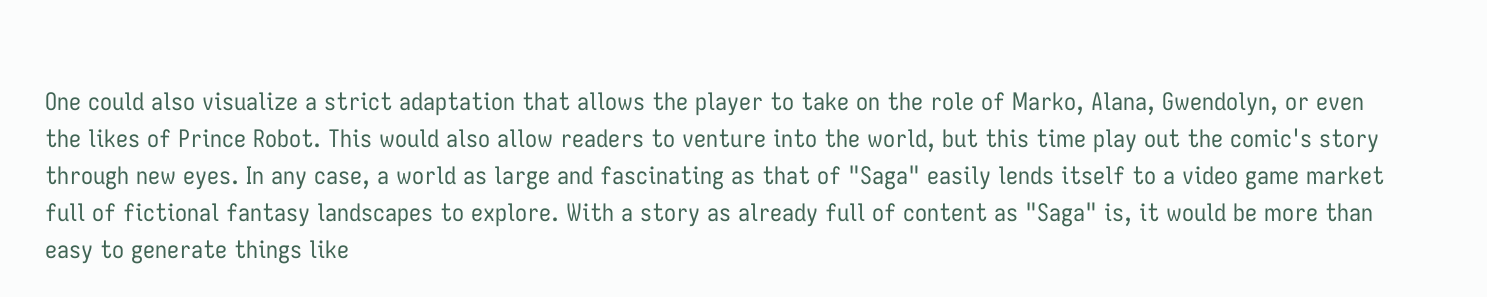One could also visualize a strict adaptation that allows the player to take on the role of Marko, Alana, Gwendolyn, or even the likes of Prince Robot. This would also allow readers to venture into the world, but this time play out the comic's story through new eyes. In any case, a world as large and fascinating as that of "Saga" easily lends itself to a video game market full of fictional fantasy landscapes to explore. With a story as already full of content as "Saga" is, it would be more than easy to generate things like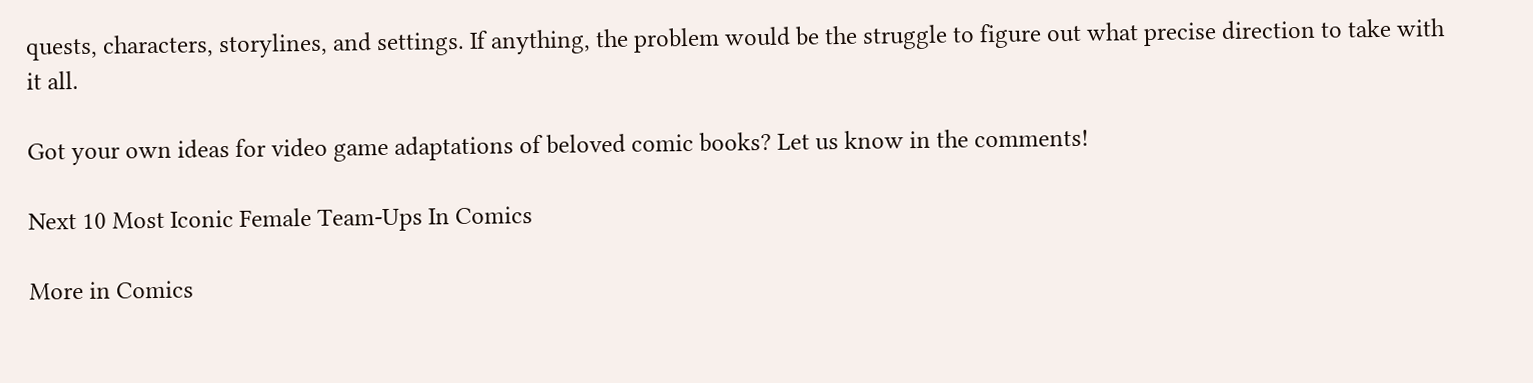quests, characters, storylines, and settings. If anything, the problem would be the struggle to figure out what precise direction to take with it all.

Got your own ideas for video game adaptations of beloved comic books? Let us know in the comments!

Next 10 Most Iconic Female Team-Ups In Comics

More in Comics